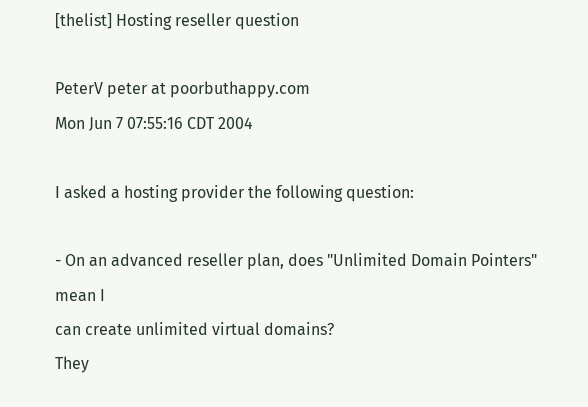[thelist] Hosting reseller question

PeterV peter at poorbuthappy.com
Mon Jun 7 07:55:16 CDT 2004

I asked a hosting provider the following question:

- On an advanced reseller plan, does "Unlimited Domain Pointers" mean I
can create unlimited virtual domains?
They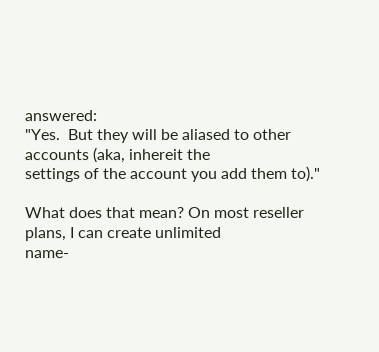answered:
"Yes.  But they will be aliased to other accounts (aka, inhereit the
settings of the account you add them to)."

What does that mean? On most reseller plans, I can create unlimited
name-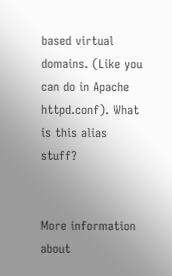based virtual domains. (Like you can do in Apache httpd.conf). What
is this alias stuff?


More information about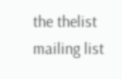the thelist mailing list